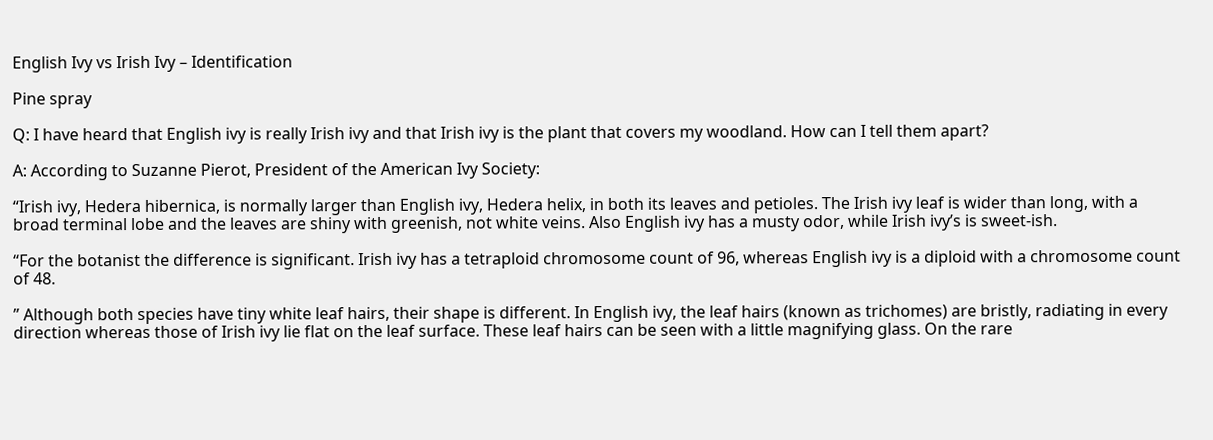English Ivy vs Irish Ivy – Identification

Pine spray

Q: I have heard that English ivy is really Irish ivy and that Irish ivy is the plant that covers my woodland. How can I tell them apart?

A: According to Suzanne Pierot, President of the American Ivy Society:

“Irish ivy, Hedera hibernica, is normally larger than English ivy, Hedera helix, in both its leaves and petioles. The Irish ivy leaf is wider than long, with a broad terminal lobe and the leaves are shiny with greenish, not white veins. Also English ivy has a musty odor, while Irish ivy’s is sweet-ish.

“For the botanist the difference is significant. Irish ivy has a tetraploid chromosome count of 96, whereas English ivy is a diploid with a chromosome count of 48.

” Although both species have tiny white leaf hairs, their shape is different. In English ivy, the leaf hairs (known as trichomes) are bristly, radiating in every direction whereas those of Irish ivy lie flat on the leaf surface. These leaf hairs can be seen with a little magnifying glass. On the rare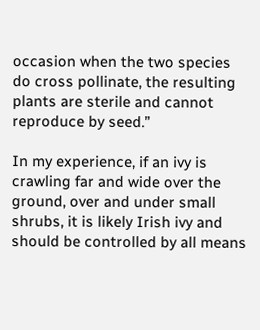occasion when the two species do cross pollinate, the resulting plants are sterile and cannot reproduce by seed.”

In my experience, if an ivy is crawling far and wide over the ground, over and under small shrubs, it is likely Irish ivy and should be controlled by all means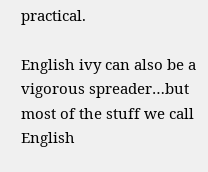practical.

English ivy can also be a vigorous spreader…but most of the stuff we call English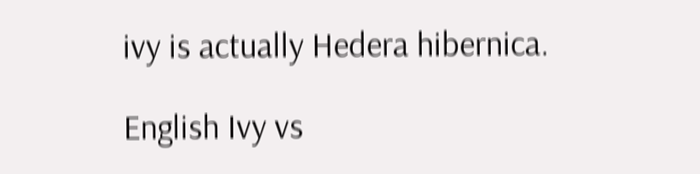ivy is actually Hedera hibernica.

English Ivy vs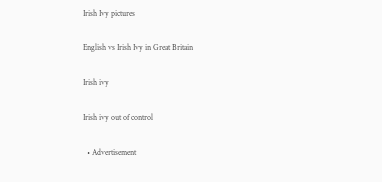Irish Ivy pictures

English vs Irish Ivy in Great Britain

Irish ivy

Irish ivy out of control

  • Advertisement